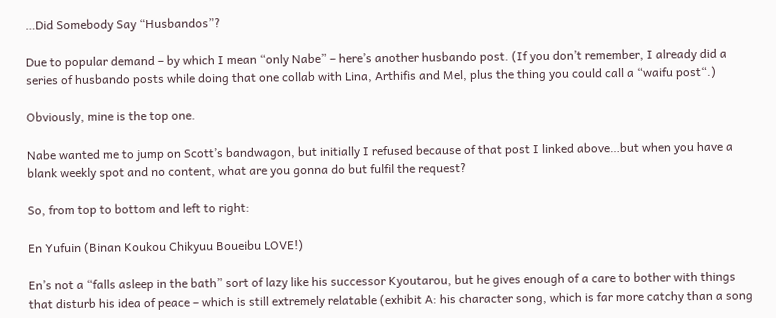…Did Somebody Say “Husbandos”?

Due to popular demand – by which I mean “only Nabe” – here’s another husbando post. (If you don’t remember, I already did a series of husbando posts while doing that one collab with Lina, Arthifis and Mel, plus the thing you could call a “waifu post“.)

Obviously, mine is the top one.

Nabe wanted me to jump on Scott’s bandwagon, but initially I refused because of that post I linked above…but when you have a blank weekly spot and no content, what are you gonna do but fulfil the request?

So, from top to bottom and left to right:

En Yufuin (Binan Koukou Chikyuu Boueibu LOVE!)

En’s not a “falls asleep in the bath” sort of lazy like his successor Kyoutarou, but he gives enough of a care to bother with things that disturb his idea of peace – which is still extremely relatable (exhibit A: his character song, which is far more catchy than a song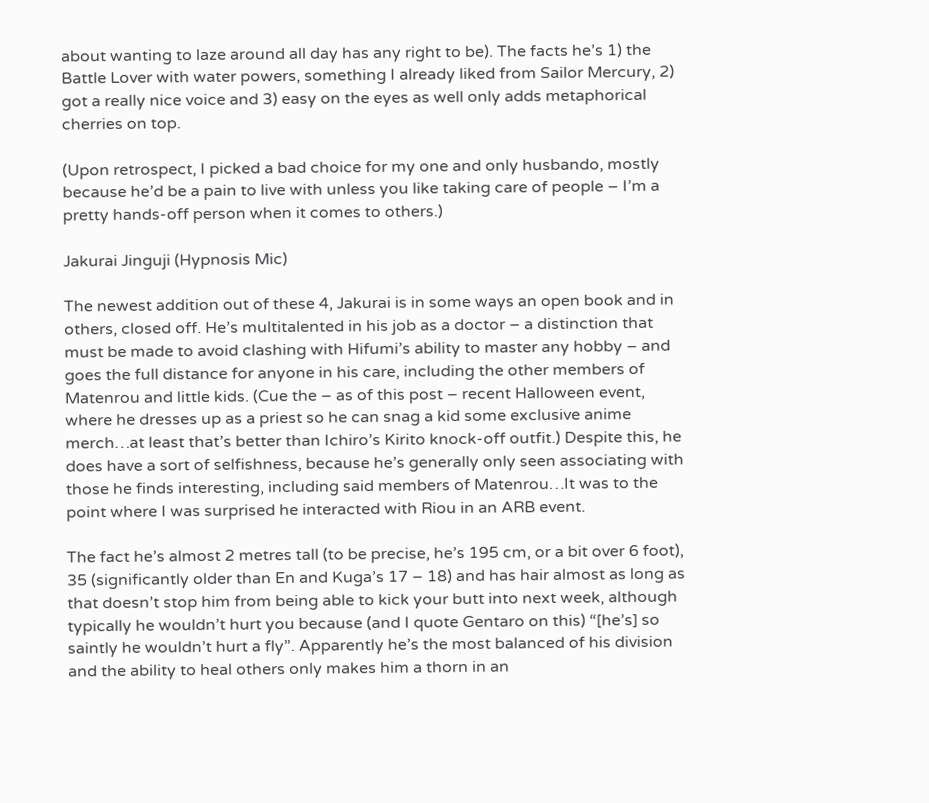about wanting to laze around all day has any right to be). The facts he’s 1) the Battle Lover with water powers, something I already liked from Sailor Mercury, 2) got a really nice voice and 3) easy on the eyes as well only adds metaphorical cherries on top.

(Upon retrospect, I picked a bad choice for my one and only husbando, mostly because he’d be a pain to live with unless you like taking care of people – I’m a pretty hands-off person when it comes to others.)

Jakurai Jinguji (Hypnosis Mic)

The newest addition out of these 4, Jakurai is in some ways an open book and in others, closed off. He’s multitalented in his job as a doctor – a distinction that must be made to avoid clashing with Hifumi’s ability to master any hobby – and goes the full distance for anyone in his care, including the other members of Matenrou and little kids. (Cue the – as of this post – recent Halloween event, where he dresses up as a priest so he can snag a kid some exclusive anime merch…at least that’s better than Ichiro’s Kirito knock-off outfit.) Despite this, he does have a sort of selfishness, because he’s generally only seen associating with those he finds interesting, including said members of Matenrou…It was to the point where I was surprised he interacted with Riou in an ARB event.

The fact he’s almost 2 metres tall (to be precise, he’s 195 cm, or a bit over 6 foot), 35 (significantly older than En and Kuga’s 17 – 18) and has hair almost as long as that doesn’t stop him from being able to kick your butt into next week, although typically he wouldn’t hurt you because (and I quote Gentaro on this) “[he’s] so saintly he wouldn’t hurt a fly”. Apparently he’s the most balanced of his division and the ability to heal others only makes him a thorn in an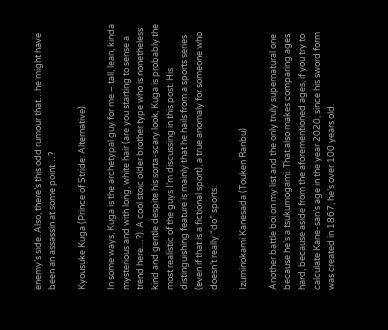enemy’s side. Also, there’s this odd rumour that…he might have been an assassin at some point…?

Kyousuke Kuga (Prince of Stride: Alternative)

In some ways, Kuga is the archetypal guy for me – tall, lean, kinda mysterious and with long, white hair (are you starting to sense a trend here…?). A cool stoic older brother type who is nonetheless kind and gentle despite his sorta-scary look, Kuga is probably the most realistic of the guys I’m discussing in this post. His distinguishing feature is mainly that he hails from a sports series (even if that is a fictional sport), a true anomaly for someone who doesn’t really “do” sports.

Izuminokami Kanesada (Touken Ranbu)

Another battle boi on my list and the only truly supernatural one because he’s a tsukumogami. That also makes comparing ages hard, because aside from the aforementioned ages, if you try to calculate Kane-san’s age in the year 2020, since his sword form was created in 1867, he’s over 100 years old.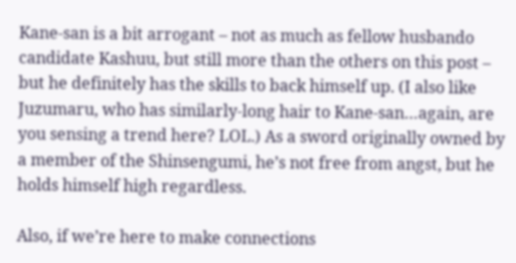Kane-san is a bit arrogant – not as much as fellow husbando candidate Kashuu, but still more than the others on this post – but he definitely has the skills to back himself up. (I also like Juzumaru, who has similarly-long hair to Kane-san…again, are you sensing a trend here? LOL.) As a sword originally owned by a member of the Shinsengumi, he’s not free from angst, but he holds himself high regardless.

Also, if we’re here to make connections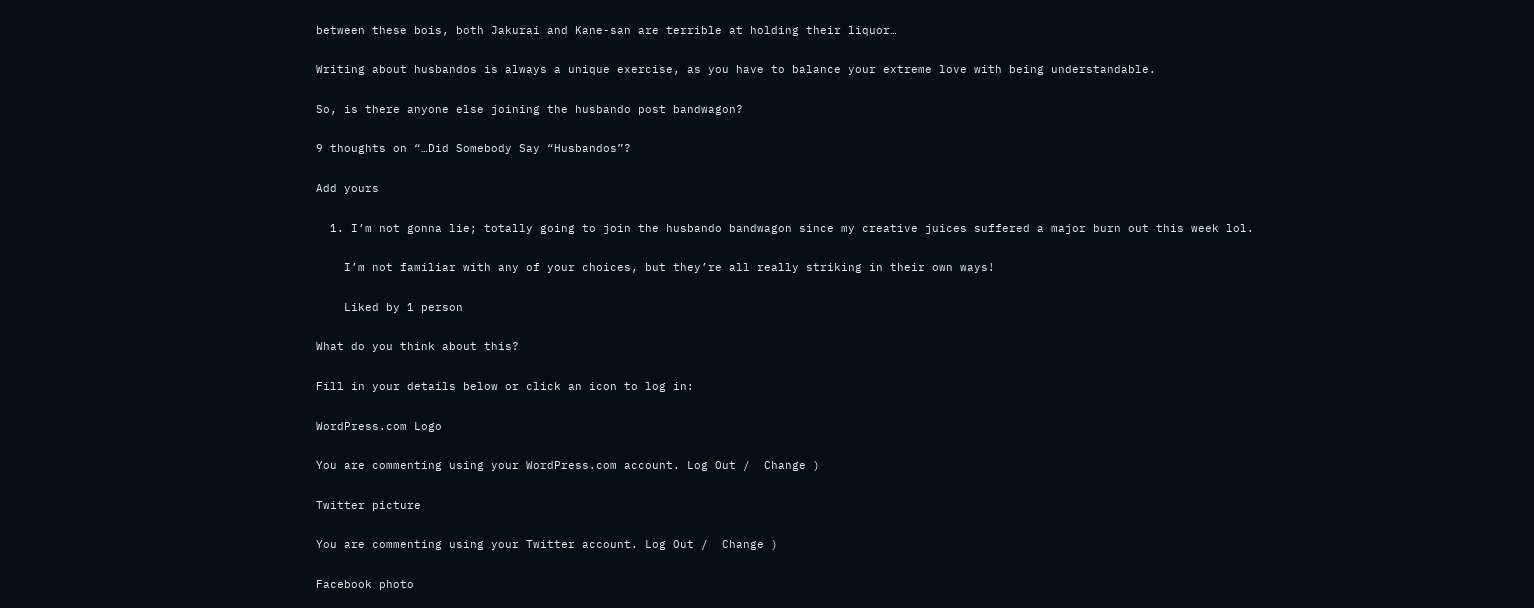between these bois, both Jakurai and Kane-san are terrible at holding their liquor…

Writing about husbandos is always a unique exercise, as you have to balance your extreme love with being understandable.

So, is there anyone else joining the husbando post bandwagon?

9 thoughts on “…Did Somebody Say “Husbandos”?

Add yours

  1. I’m not gonna lie; totally going to join the husbando bandwagon since my creative juices suffered a major burn out this week lol.

    I’m not familiar with any of your choices, but they’re all really striking in their own ways!

    Liked by 1 person

What do you think about this?

Fill in your details below or click an icon to log in:

WordPress.com Logo

You are commenting using your WordPress.com account. Log Out /  Change )

Twitter picture

You are commenting using your Twitter account. Log Out /  Change )

Facebook photo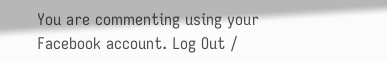You are commenting using your Facebook account. Log Out /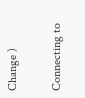Change )

Connecting to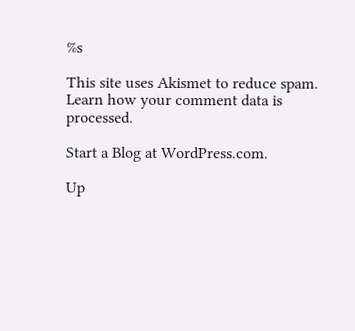%s

This site uses Akismet to reduce spam. Learn how your comment data is processed.

Start a Blog at WordPress.com.

Up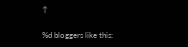↑

%d bloggers like this: